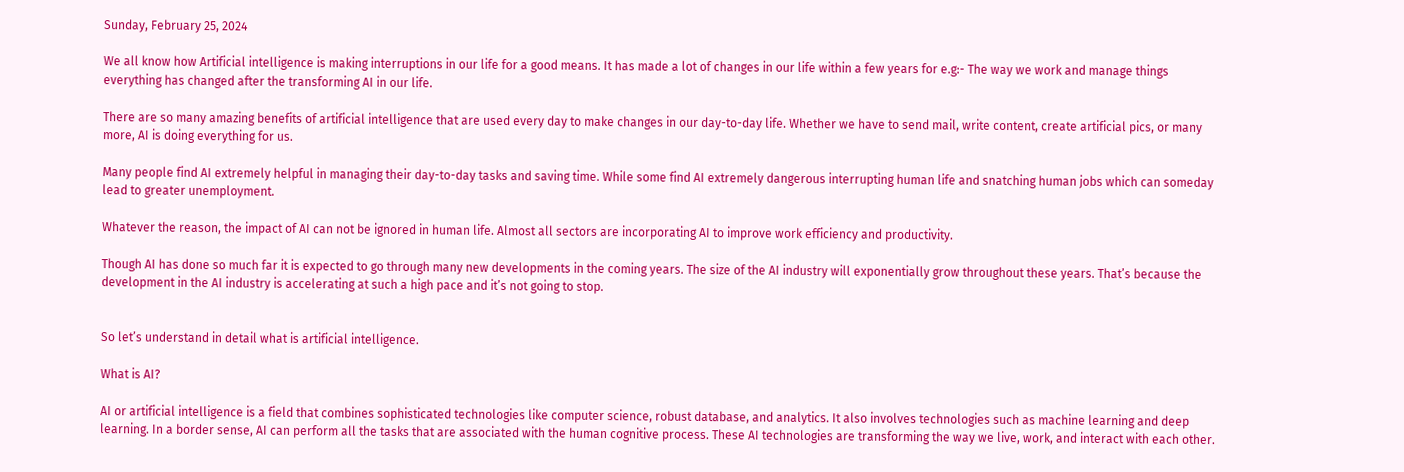Sunday, February 25, 2024

We all know how Artificial intelligence is making interruptions in our life for a good means. It has made a lot of changes in our life within a few years for e.g:- The way we work and manage things everything has changed after the transforming AI in our life.

There are so many amazing benefits of artificial intelligence that are used every day to make changes in our day-to-day life. Whether we have to send mail, write content, create artificial pics, or many more, AI is doing everything for us.

Many people find AI extremely helpful in managing their day-to-day tasks and saving time. While some find AI extremely dangerous interrupting human life and snatching human jobs which can someday lead to greater unemployment.

Whatever the reason, the impact of AI can not be ignored in human life. Almost all sectors are incorporating AI to improve work efficiency and productivity.

Though AI has done so much far it is expected to go through many new developments in the coming years. The size of the AI industry will exponentially grow throughout these years. That’s because the development in the AI industry is accelerating at such a high pace and it’s not going to stop.


So let’s understand in detail what is artificial intelligence.

What is AI?

AI or artificial intelligence is a field that combines sophisticated technologies like computer science, robust database, and analytics. It also involves technologies such as machine learning and deep learning. In a border sense, AI can perform all the tasks that are associated with the human cognitive process. These AI technologies are transforming the way we live, work, and interact with each other.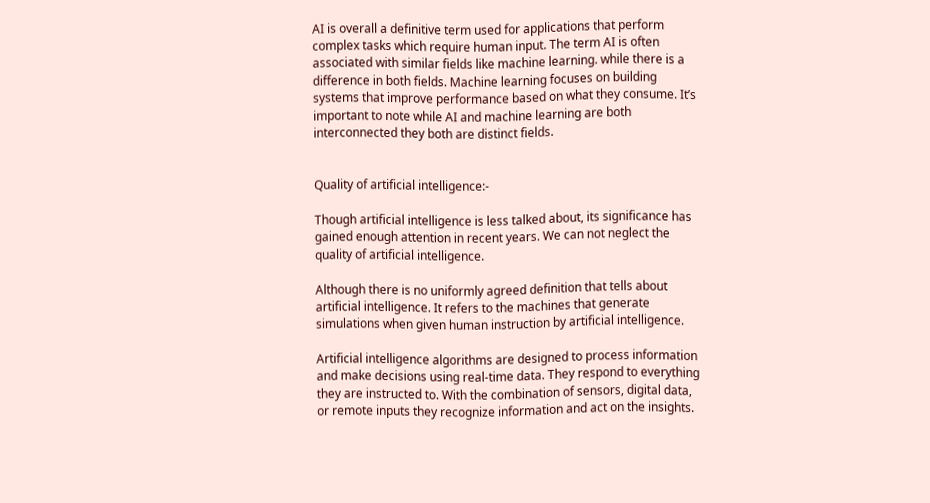AI is overall a definitive term used for applications that perform complex tasks which require human input. The term AI is often associated with similar fields like machine learning. while there is a difference in both fields. Machine learning focuses on building systems that improve performance based on what they consume. It’s important to note while AI and machine learning are both interconnected they both are distinct fields.


Quality of artificial intelligence:-

Though artificial intelligence is less talked about, its significance has gained enough attention in recent years. We can not neglect the quality of artificial intelligence.

Although there is no uniformly agreed definition that tells about artificial intelligence. It refers to the machines that generate simulations when given human instruction by artificial intelligence.

Artificial intelligence algorithms are designed to process information and make decisions using real-time data. They respond to everything they are instructed to. With the combination of sensors, digital data, or remote inputs they recognize information and act on the insights.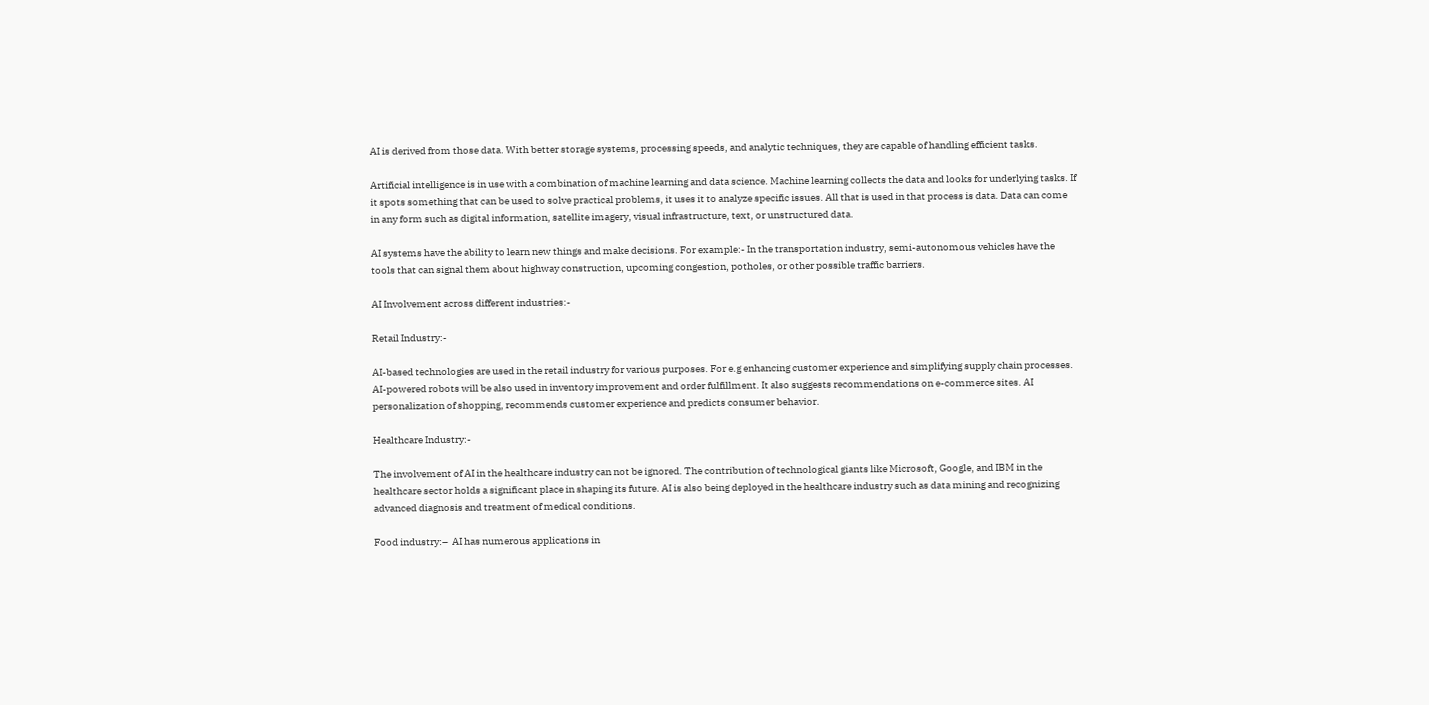AI is derived from those data. With better storage systems, processing speeds, and analytic techniques, they are capable of handling efficient tasks.

Artificial intelligence is in use with a combination of machine learning and data science. Machine learning collects the data and looks for underlying tasks. If it spots something that can be used to solve practical problems, it uses it to analyze specific issues. All that is used in that process is data. Data can come in any form such as digital information, satellite imagery, visual infrastructure, text, or unstructured data.

AI systems have the ability to learn new things and make decisions. For example:- In the transportation industry, semi-autonomous vehicles have the tools that can signal them about highway construction, upcoming congestion, potholes, or other possible traffic barriers.

AI Involvement across different industries:-

Retail Industry:-

AI-based technologies are used in the retail industry for various purposes. For e.g enhancing customer experience and simplifying supply chain processes. AI-powered robots will be also used in inventory improvement and order fulfillment. It also suggests recommendations on e-commerce sites. AI personalization of shopping, recommends customer experience and predicts consumer behavior.

Healthcare Industry:-

The involvement of AI in the healthcare industry can not be ignored. The contribution of technological giants like Microsoft, Google, and IBM in the healthcare sector holds a significant place in shaping its future. AI is also being deployed in the healthcare industry such as data mining and recognizing advanced diagnosis and treatment of medical conditions.

Food industry:–  AI has numerous applications in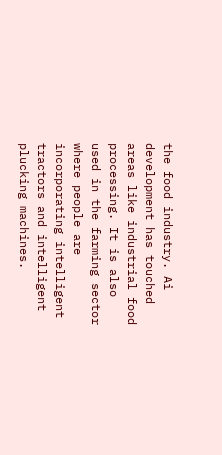the food industry. Ai development has touched areas like industrial food processing. It is also used in the farming sector where people are incorporating intelligent tractors and intelligent plucking machines.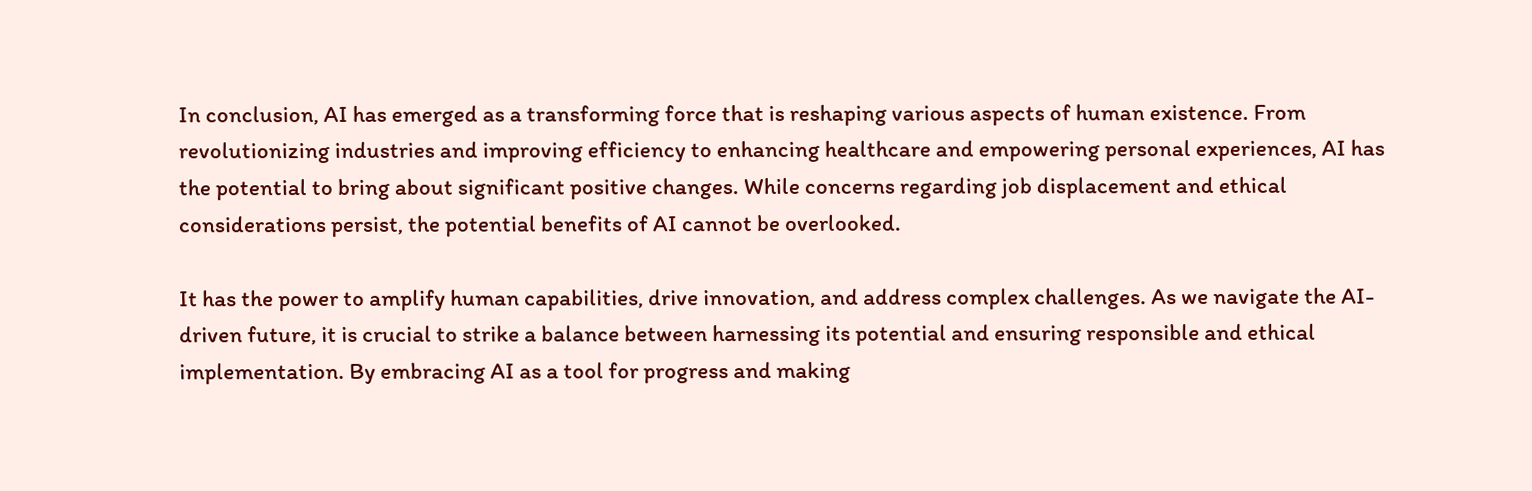In conclusion, AI has emerged as a transforming force that is reshaping various aspects of human existence. From revolutionizing industries and improving efficiency to enhancing healthcare and empowering personal experiences, AI has the potential to bring about significant positive changes. While concerns regarding job displacement and ethical considerations persist, the potential benefits of AI cannot be overlooked.

It has the power to amplify human capabilities, drive innovation, and address complex challenges. As we navigate the AI-driven future, it is crucial to strike a balance between harnessing its potential and ensuring responsible and ethical implementation. By embracing AI as a tool for progress and making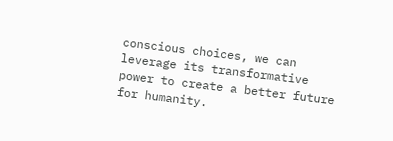conscious choices, we can leverage its transformative power to create a better future for humanity.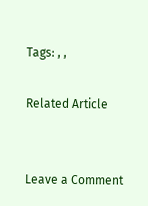Tags: , ,

Related Article


Leave a Comment